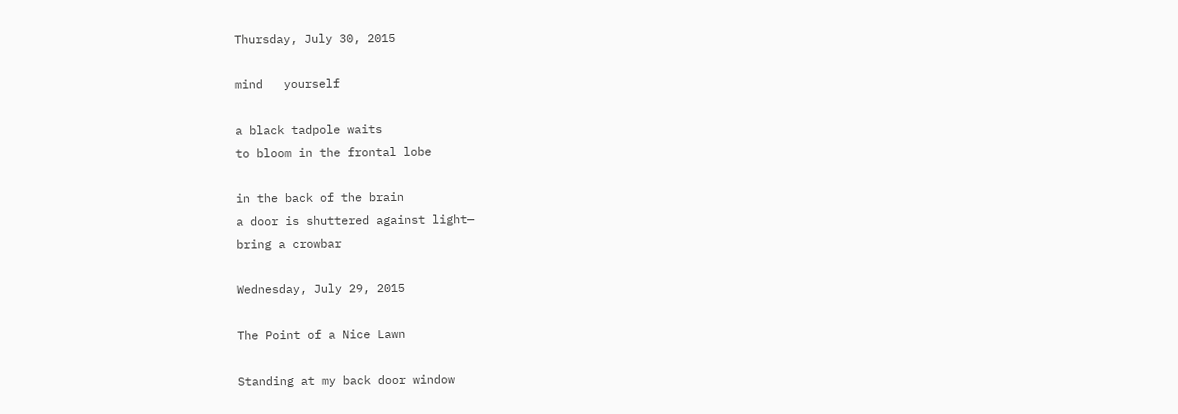Thursday, July 30, 2015

mind   yourself

a black tadpole waits
to bloom in the frontal lobe

in the back of the brain
a door is shuttered against light—
bring a crowbar

Wednesday, July 29, 2015

The Point of a Nice Lawn

Standing at my back door window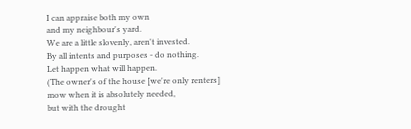I can appraise both my own
and my neighbour's yard.
We are a little slovenly, aren't invested.
By all intents and purposes - do nothing.
Let happen what will happen.
(The owner's of the house [we're only renters]
mow when it is absolutely needed,
but with the drought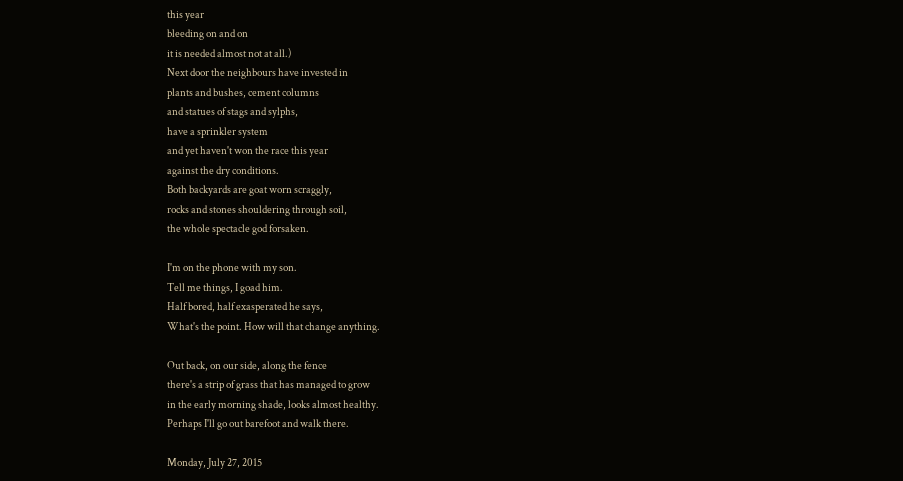this year
bleeding on and on
it is needed almost not at all.)
Next door the neighbours have invested in
plants and bushes, cement columns
and statues of stags and sylphs,
have a sprinkler system
and yet haven't won the race this year
against the dry conditions.
Both backyards are goat worn scraggly,
rocks and stones shouldering through soil,
the whole spectacle god forsaken.

I'm on the phone with my son.
Tell me things, I goad him.
Half bored, half exasperated he says,
What's the point. How will that change anything.

Out back, on our side, along the fence
there's a strip of grass that has managed to grow
in the early morning shade, looks almost healthy.
Perhaps I'll go out barefoot and walk there.

Monday, July 27, 2015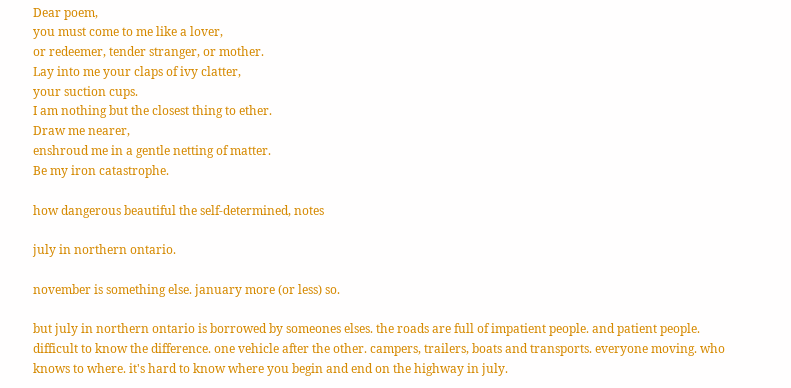Dear poem,
you must come to me like a lover,
or redeemer, tender stranger, or mother.
Lay into me your claps of ivy clatter,
your suction cups.
I am nothing but the closest thing to ether.
Draw me nearer,
enshroud me in a gentle netting of matter.
Be my iron catastrophe.

how dangerous beautiful the self-determined, notes

july in northern ontario.

november is something else. january more (or less) so.

but july in northern ontario is borrowed by someones elses. the roads are full of impatient people. and patient people. difficult to know the difference. one vehicle after the other. campers, trailers, boats and transports. everyone moving. who knows to where. it's hard to know where you begin and end on the highway in july.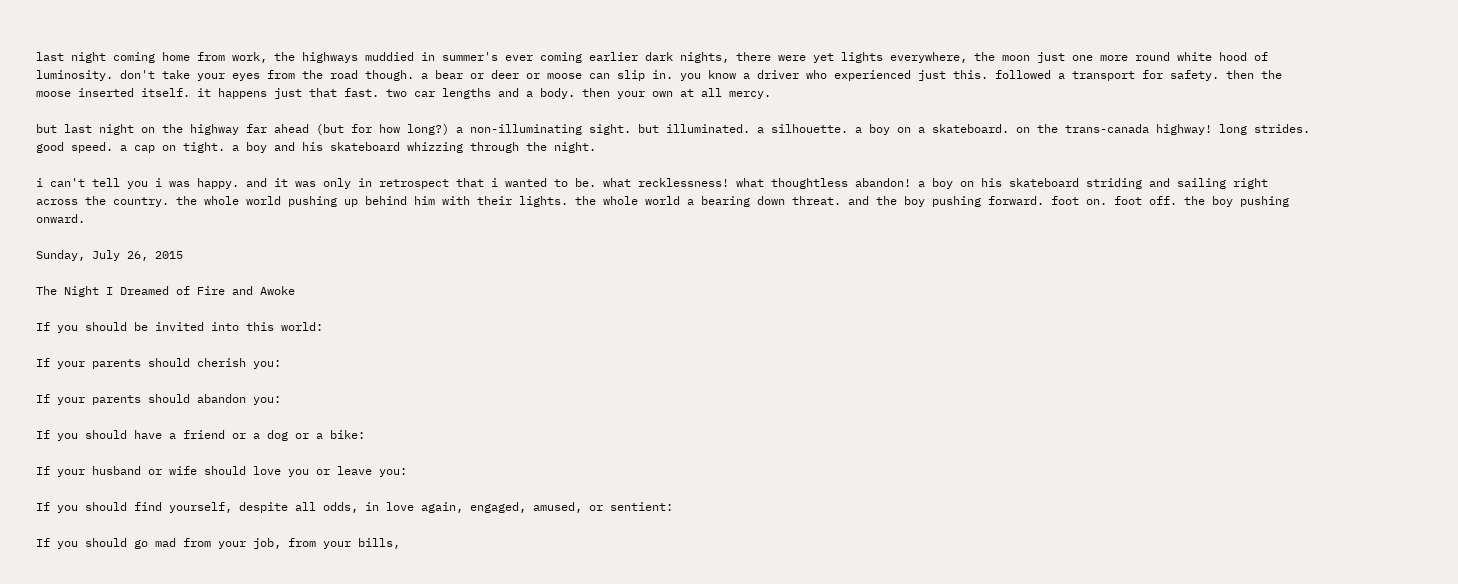last night coming home from work, the highways muddied in summer's ever coming earlier dark nights, there were yet lights everywhere, the moon just one more round white hood of luminosity. don't take your eyes from the road though. a bear or deer or moose can slip in. you know a driver who experienced just this. followed a transport for safety. then the moose inserted itself. it happens just that fast. two car lengths and a body. then your own at all mercy.

but last night on the highway far ahead (but for how long?) a non-illuminating sight. but illuminated. a silhouette. a boy on a skateboard. on the trans-canada highway! long strides. good speed. a cap on tight. a boy and his skateboard whizzing through the night.

i can't tell you i was happy. and it was only in retrospect that i wanted to be. what recklessness! what thoughtless abandon! a boy on his skateboard striding and sailing right across the country. the whole world pushing up behind him with their lights. the whole world a bearing down threat. and the boy pushing forward. foot on. foot off. the boy pushing onward.

Sunday, July 26, 2015

The Night I Dreamed of Fire and Awoke

If you should be invited into this world:

If your parents should cherish you:

If your parents should abandon you:

If you should have a friend or a dog or a bike:

If your husband or wife should love you or leave you:

If you should find yourself, despite all odds, in love again, engaged, amused, or sentient:

If you should go mad from your job, from your bills,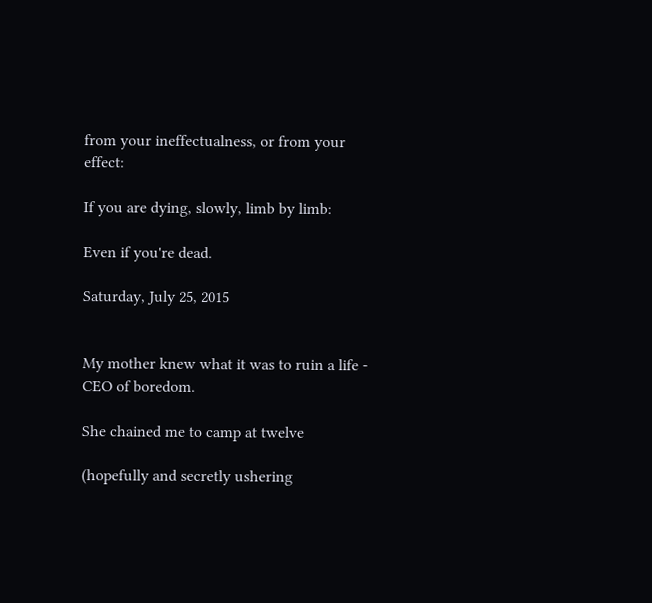from your ineffectualness, or from your effect:

If you are dying, slowly, limb by limb:

Even if you're dead.

Saturday, July 25, 2015


My mother knew what it was to ruin a life -
CEO of boredom.

She chained me to camp at twelve

(hopefully and secretly ushering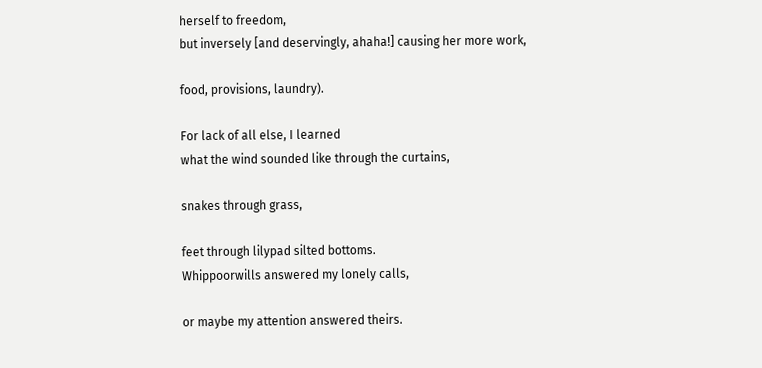herself to freedom,
but inversely [and deservingly, ahaha!] causing her more work,

food, provisions, laundry).

For lack of all else, I learned
what the wind sounded like through the curtains,

snakes through grass,

feet through lilypad silted bottoms.
Whippoorwills answered my lonely calls,

or maybe my attention answered theirs.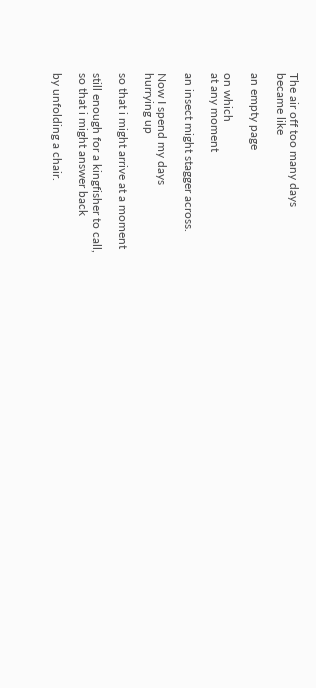The air off too many days
became like

an empty page

on which
at any moment

an insect might stagger across.

Now I spend my days
hurrying up

so that i might arrive at a moment

still enough for a kingfisher to call,
so that i might answer back

by unfolding a chair.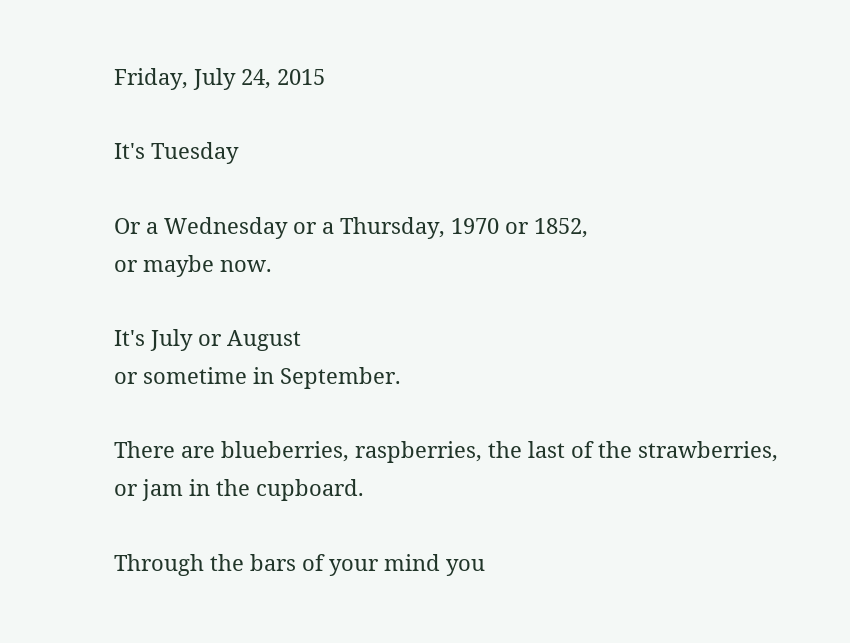Friday, July 24, 2015

It's Tuesday

Or a Wednesday or a Thursday, 1970 or 1852,
or maybe now.

It's July or August
or sometime in September.

There are blueberries, raspberries, the last of the strawberries,
or jam in the cupboard.

Through the bars of your mind you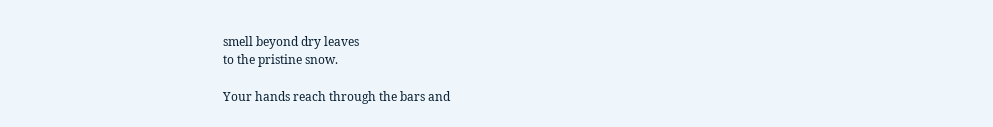smell beyond dry leaves
to the pristine snow.

Your hands reach through the bars and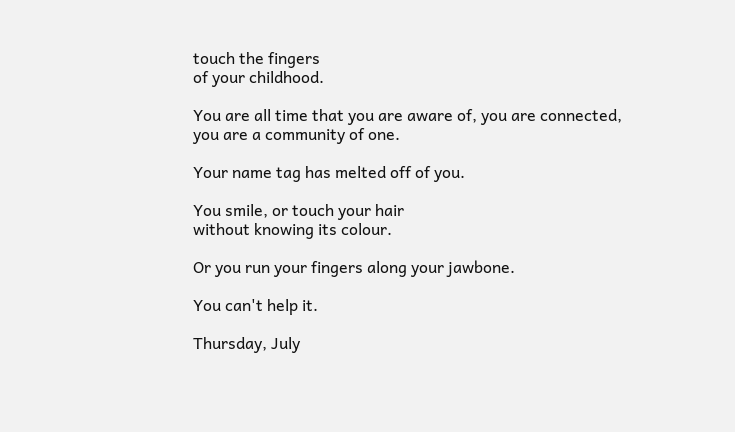touch the fingers
of your childhood.

You are all time that you are aware of, you are connected,
you are a community of one.

Your name tag has melted off of you.

You smile, or touch your hair
without knowing its colour.

Or you run your fingers along your jawbone.

You can't help it.

Thursday, July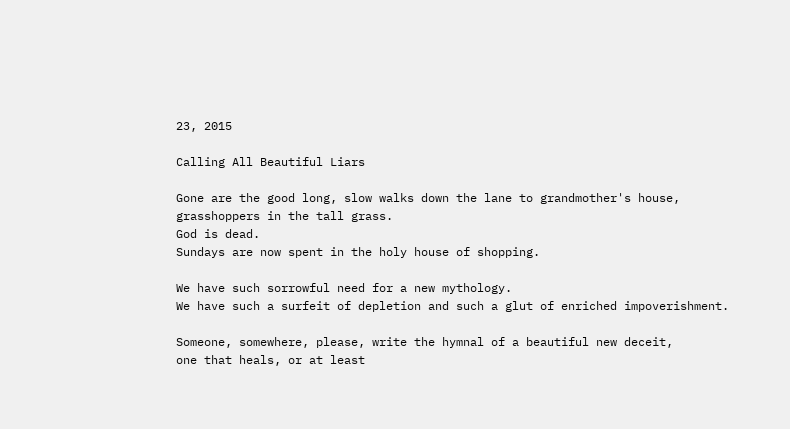23, 2015

Calling All Beautiful Liars

Gone are the good long, slow walks down the lane to grandmother's house, grasshoppers in the tall grass.
God is dead.
Sundays are now spent in the holy house of shopping.

We have such sorrowful need for a new mythology.
We have such a surfeit of depletion and such a glut of enriched impoverishment.

Someone, somewhere, please, write the hymnal of a beautiful new deceit,
one that heals, or at least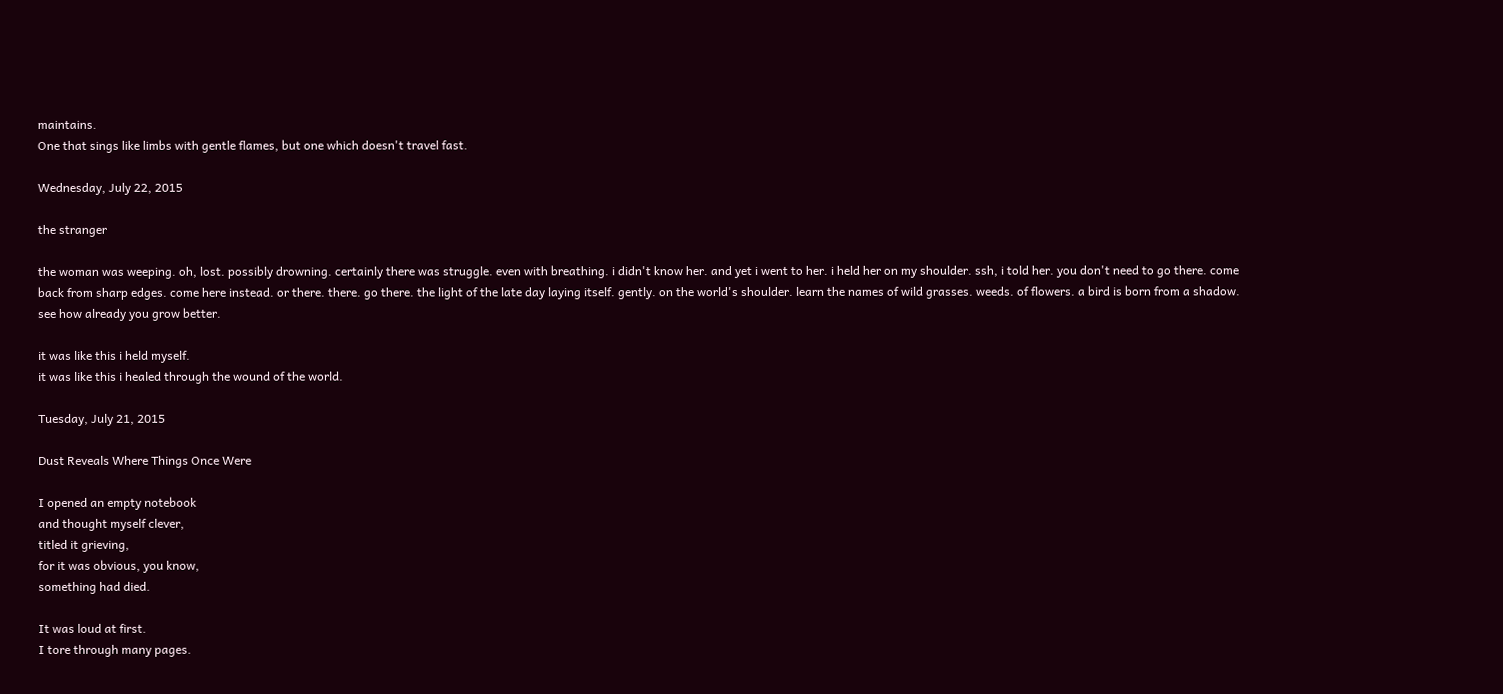maintains.
One that sings like limbs with gentle flames, but one which doesn't travel fast.

Wednesday, July 22, 2015

the stranger

the woman was weeping. oh, lost. possibly drowning. certainly there was struggle. even with breathing. i didn't know her. and yet i went to her. i held her on my shoulder. ssh, i told her. you don't need to go there. come back from sharp edges. come here instead. or there. there. go there. the light of the late day laying itself. gently. on the world's shoulder. learn the names of wild grasses. weeds. of flowers. a bird is born from a shadow. see how already you grow better.

it was like this i held myself.
it was like this i healed through the wound of the world.

Tuesday, July 21, 2015

Dust Reveals Where Things Once Were

I opened an empty notebook
and thought myself clever,
titled it grieving,
for it was obvious, you know,
something had died.

It was loud at first.
I tore through many pages.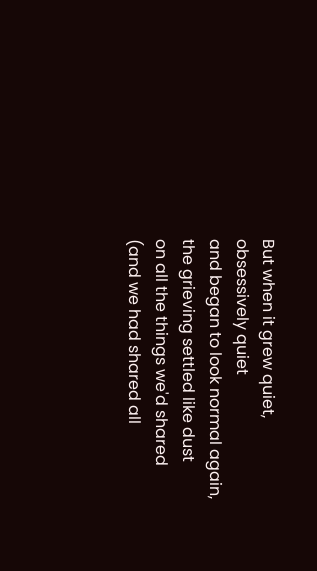But when it grew quiet,
obsessively quiet
and began to look normal again,
the grieving settled like dust
on all the things we'd shared
(and we had shared all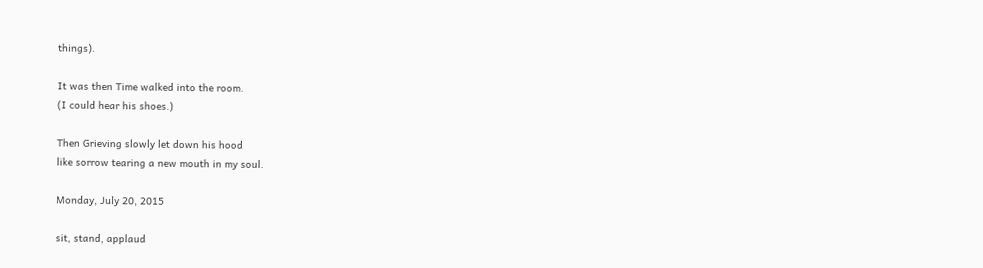things).

It was then Time walked into the room.
(I could hear his shoes.)

Then Grieving slowly let down his hood
like sorrow tearing a new mouth in my soul.

Monday, July 20, 2015

sit, stand, applaud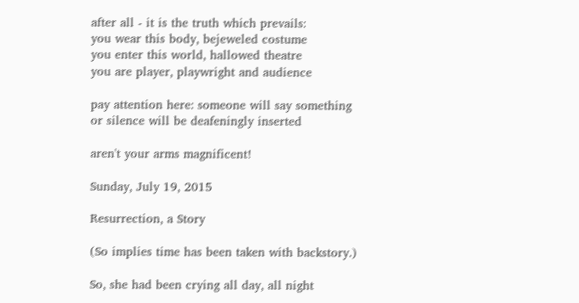after all - it is the truth which prevails:
you wear this body, bejeweled costume
you enter this world, hallowed theatre
you are player, playwright and audience

pay attention here: someone will say something
or silence will be deafeningly inserted

aren't your arms magnificent!

Sunday, July 19, 2015

Resurrection, a Story

(So implies time has been taken with backstory.)

So, she had been crying all day, all night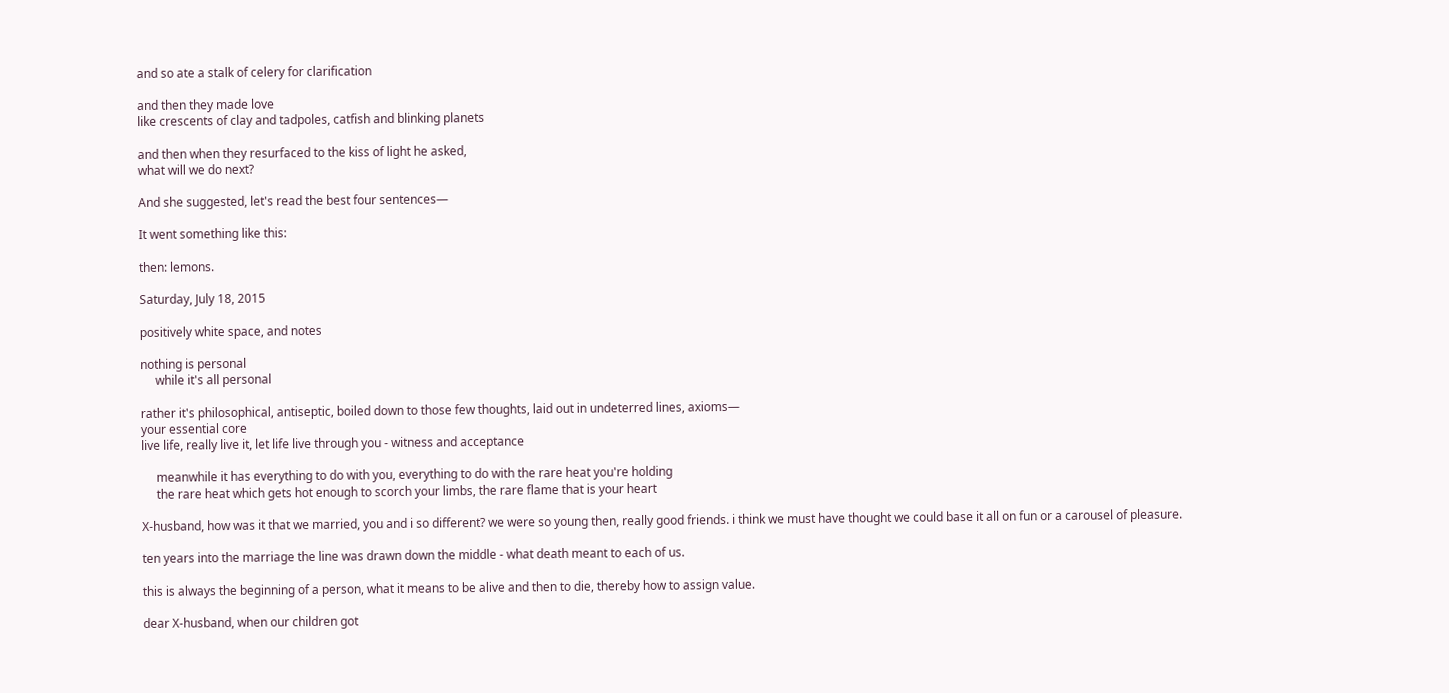and so ate a stalk of celery for clarification

and then they made love
like crescents of clay and tadpoles, catfish and blinking planets

and then when they resurfaced to the kiss of light he asked,
what will we do next?

And she suggested, let's read the best four sentences—

It went something like this:

then: lemons.

Saturday, July 18, 2015

positively white space, and notes

nothing is personal
     while it's all personal

rather it's philosophical, antiseptic, boiled down to those few thoughts, laid out in undeterred lines, axioms—
your essential core
live life, really live it, let life live through you - witness and acceptance

     meanwhile it has everything to do with you, everything to do with the rare heat you're holding
     the rare heat which gets hot enough to scorch your limbs, the rare flame that is your heart

X-husband, how was it that we married, you and i so different? we were so young then, really good friends. i think we must have thought we could base it all on fun or a carousel of pleasure.

ten years into the marriage the line was drawn down the middle - what death meant to each of us.

this is always the beginning of a person, what it means to be alive and then to die, thereby how to assign value.

dear X-husband, when our children got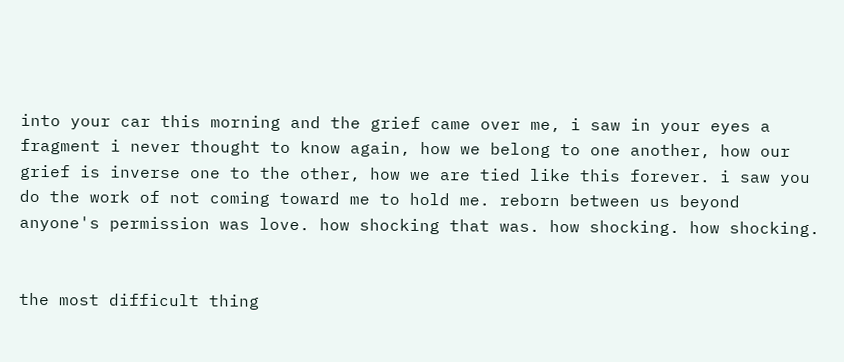into your car this morning and the grief came over me, i saw in your eyes a fragment i never thought to know again, how we belong to one another, how our grief is inverse one to the other, how we are tied like this forever. i saw you do the work of not coming toward me to hold me. reborn between us beyond anyone's permission was love. how shocking that was. how shocking. how shocking.


the most difficult thing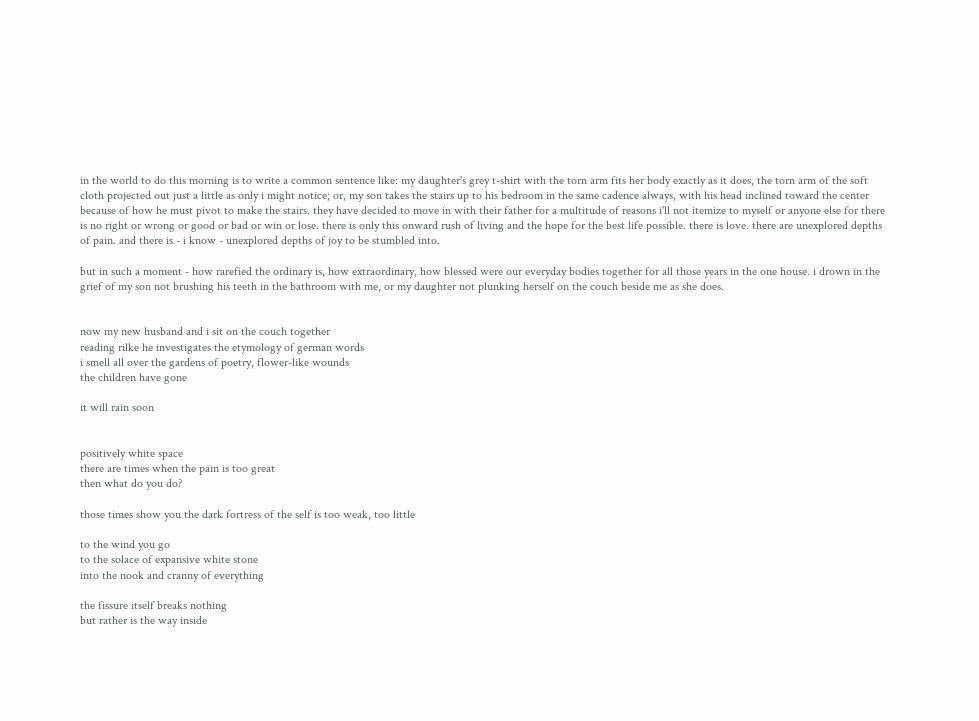in the world to do this morning is to write a common sentence like: my daughter's grey t-shirt with the torn arm fits her body exactly as it does, the torn arm of the soft cloth projected out just a little as only i might notice; or, my son takes the stairs up to his bedroom in the same cadence always, with his head inclined toward the center because of how he must pivot to make the stairs. they have decided to move in with their father for a multitude of reasons i'll not itemize to myself or anyone else for there is no right or wrong or good or bad or win or lose. there is only this onward rush of living and the hope for the best life possible. there is love. there are unexplored depths of pain. and there is - i know - unexplored depths of joy to be stumbled into.

but in such a moment - how rarefied the ordinary is, how extraordinary, how blessed were our everyday bodies together for all those years in the one house. i drown in the grief of my son not brushing his teeth in the bathroom with me, or my daughter not plunking herself on the couch beside me as she does.


now my new husband and i sit on the couch together
reading rilke he investigates the etymology of german words
i smell all over the gardens of poetry, flower-like wounds
the children have gone

it will rain soon


positively white space
there are times when the pain is too great
then what do you do?

those times show you the dark fortress of the self is too weak, too little

to the wind you go
to the solace of expansive white stone
into the nook and cranny of everything

the fissure itself breaks nothing
but rather is the way inside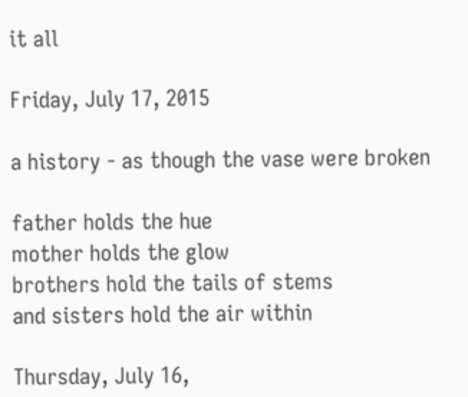it all

Friday, July 17, 2015

a history - as though the vase were broken

father holds the hue
mother holds the glow
brothers hold the tails of stems
and sisters hold the air within

Thursday, July 16,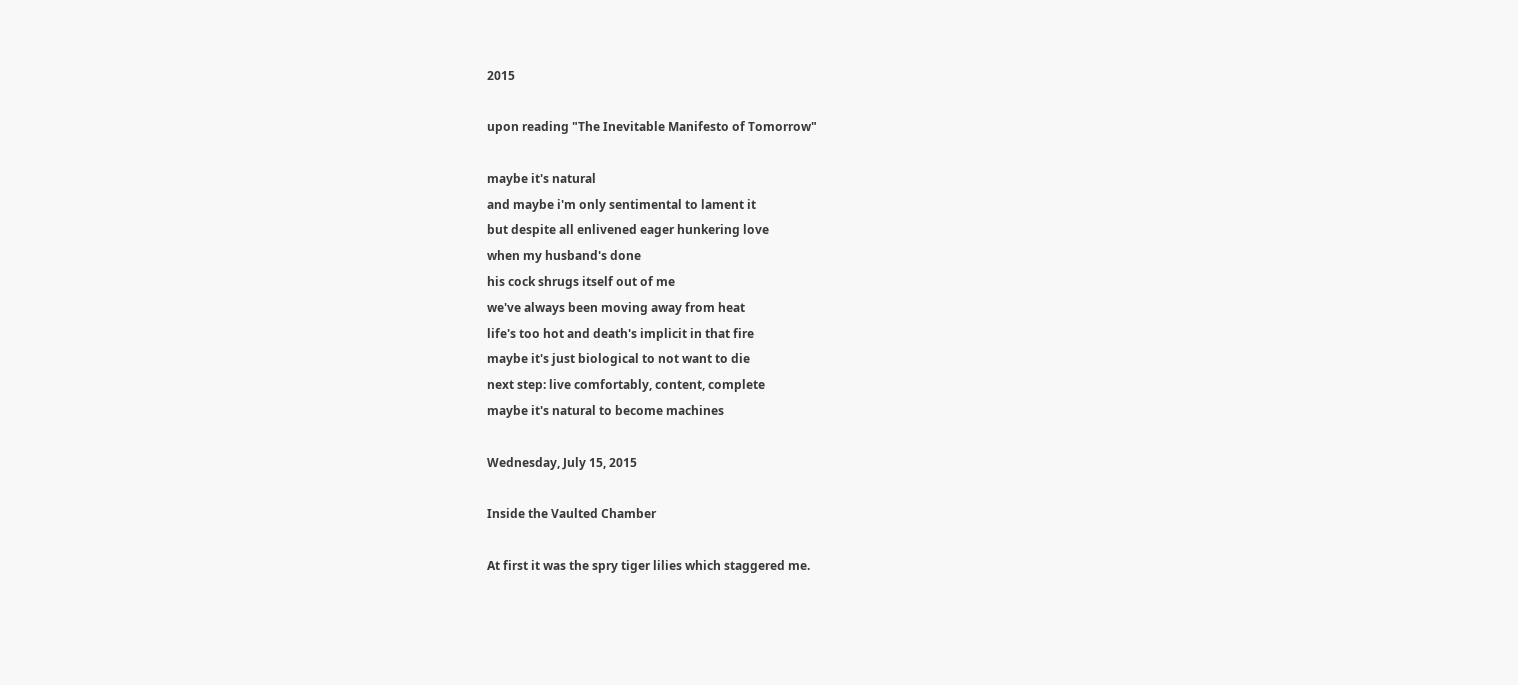2015

upon reading "The Inevitable Manifesto of Tomorrow"

maybe it's natural
and maybe i'm only sentimental to lament it
but despite all enlivened eager hunkering love
when my husband's done
his cock shrugs itself out of me
we've always been moving away from heat
life's too hot and death's implicit in that fire
maybe it's just biological to not want to die
next step: live comfortably, content, complete
maybe it's natural to become machines

Wednesday, July 15, 2015

Inside the Vaulted Chamber

At first it was the spry tiger lilies which staggered me.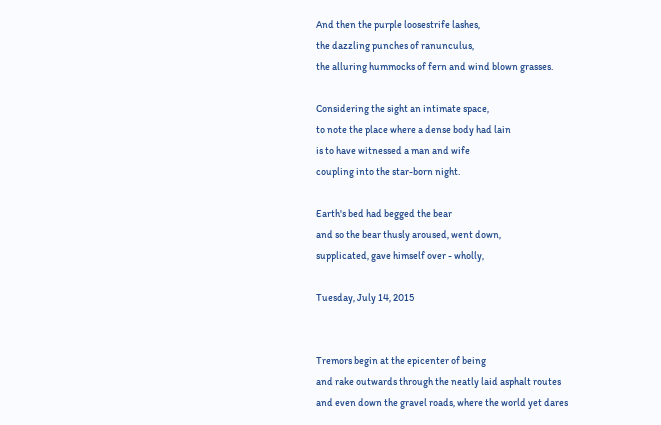And then the purple loosestrife lashes,
the dazzling punches of ranunculus,
the alluring hummocks of fern and wind blown grasses.

Considering the sight an intimate space,
to note the place where a dense body had lain
is to have witnessed a man and wife
coupling into the star-born night.

Earth's bed had begged the bear
and so the bear thusly aroused, went down,
supplicated, gave himself over - wholly,

Tuesday, July 14, 2015


Tremors begin at the epicenter of being
and rake outwards through the neatly laid asphalt routes
and even down the gravel roads, where the world yet dares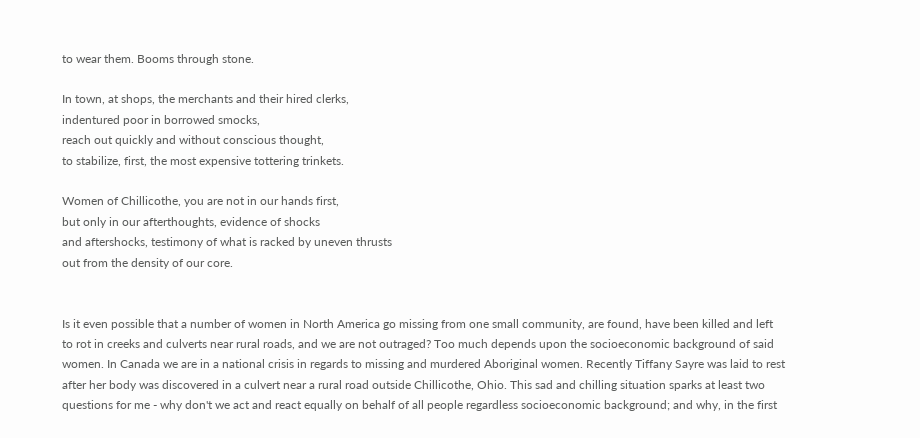to wear them. Booms through stone.

In town, at shops, the merchants and their hired clerks,
indentured poor in borrowed smocks,
reach out quickly and without conscious thought,
to stabilize, first, the most expensive tottering trinkets.

Women of Chillicothe, you are not in our hands first,
but only in our afterthoughts, evidence of shocks
and aftershocks, testimony of what is racked by uneven thrusts
out from the density of our core.


Is it even possible that a number of women in North America go missing from one small community, are found, have been killed and left to rot in creeks and culverts near rural roads, and we are not outraged? Too much depends upon the socioeconomic background of said women. In Canada we are in a national crisis in regards to missing and murdered Aboriginal women. Recently Tiffany Sayre was laid to rest after her body was discovered in a culvert near a rural road outside Chillicothe, Ohio. This sad and chilling situation sparks at least two questions for me - why don't we act and react equally on behalf of all people regardless socioeconomic background; and why, in the first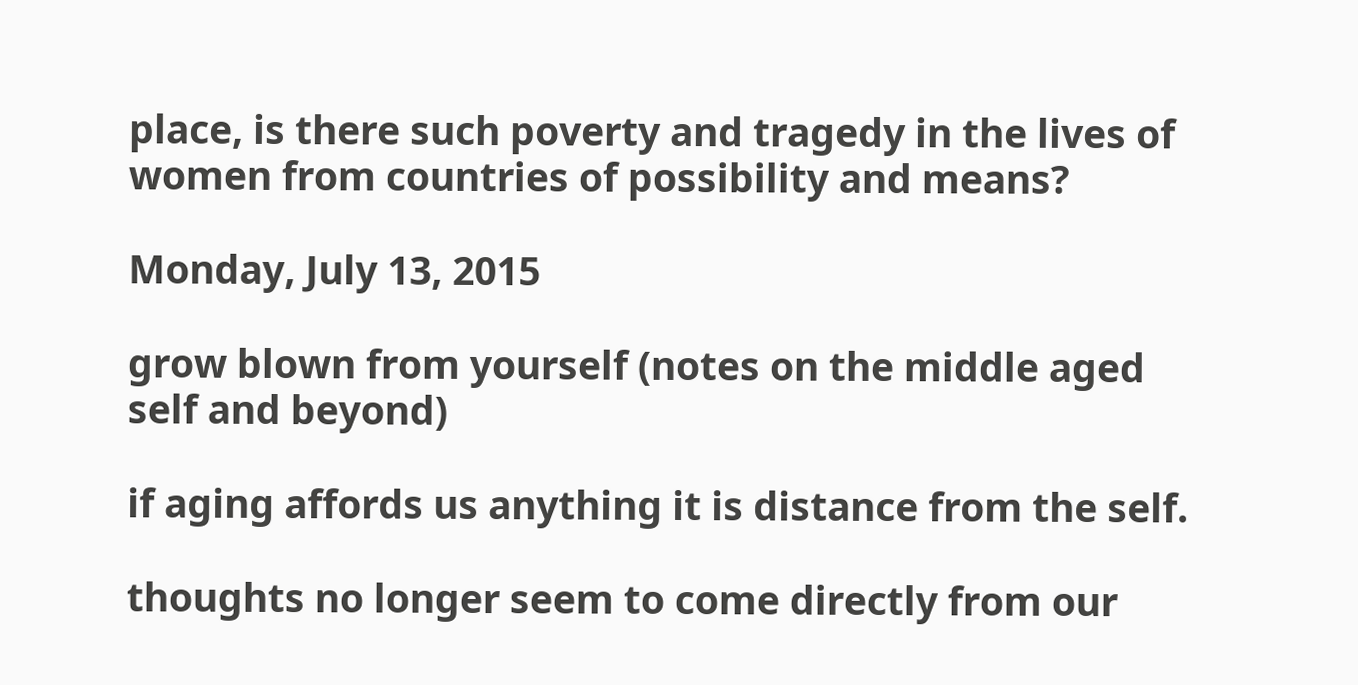place, is there such poverty and tragedy in the lives of women from countries of possibility and means?

Monday, July 13, 2015

grow blown from yourself (notes on the middle aged self and beyond)

if aging affords us anything it is distance from the self.

thoughts no longer seem to come directly from our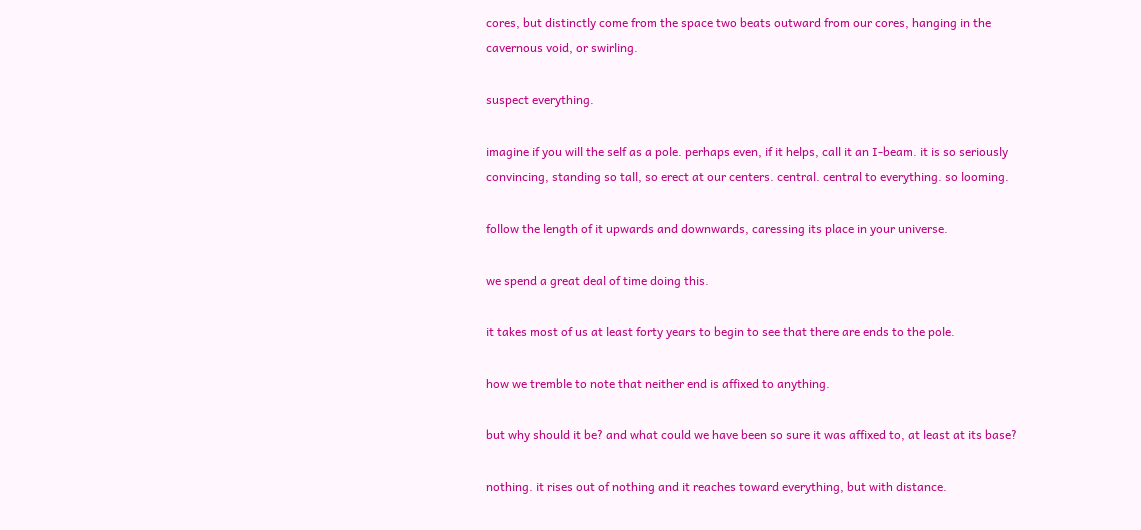cores, but distinctly come from the space two beats outward from our cores, hanging in the cavernous void, or swirling.

suspect everything.

imagine if you will the self as a pole. perhaps even, if it helps, call it an I-beam. it is so seriously convincing, standing so tall, so erect at our centers. central. central to everything. so looming.

follow the length of it upwards and downwards, caressing its place in your universe.

we spend a great deal of time doing this.

it takes most of us at least forty years to begin to see that there are ends to the pole.

how we tremble to note that neither end is affixed to anything.

but why should it be? and what could we have been so sure it was affixed to, at least at its base?

nothing. it rises out of nothing and it reaches toward everything, but with distance.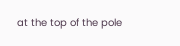at the top of the pole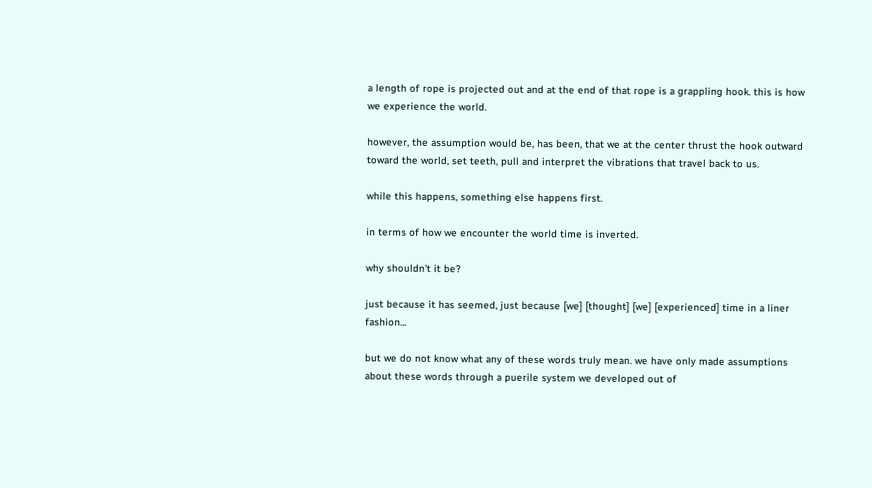a length of rope is projected out and at the end of that rope is a grappling hook. this is how we experience the world.

however, the assumption would be, has been, that we at the center thrust the hook outward toward the world, set teeth, pull and interpret the vibrations that travel back to us.

while this happens, something else happens first.

in terms of how we encounter the world time is inverted.

why shouldn't it be?

just because it has seemed, just because [we] [thought] [we] [experienced] time in a liner fashion...

but we do not know what any of these words truly mean. we have only made assumptions about these words through a puerile system we developed out of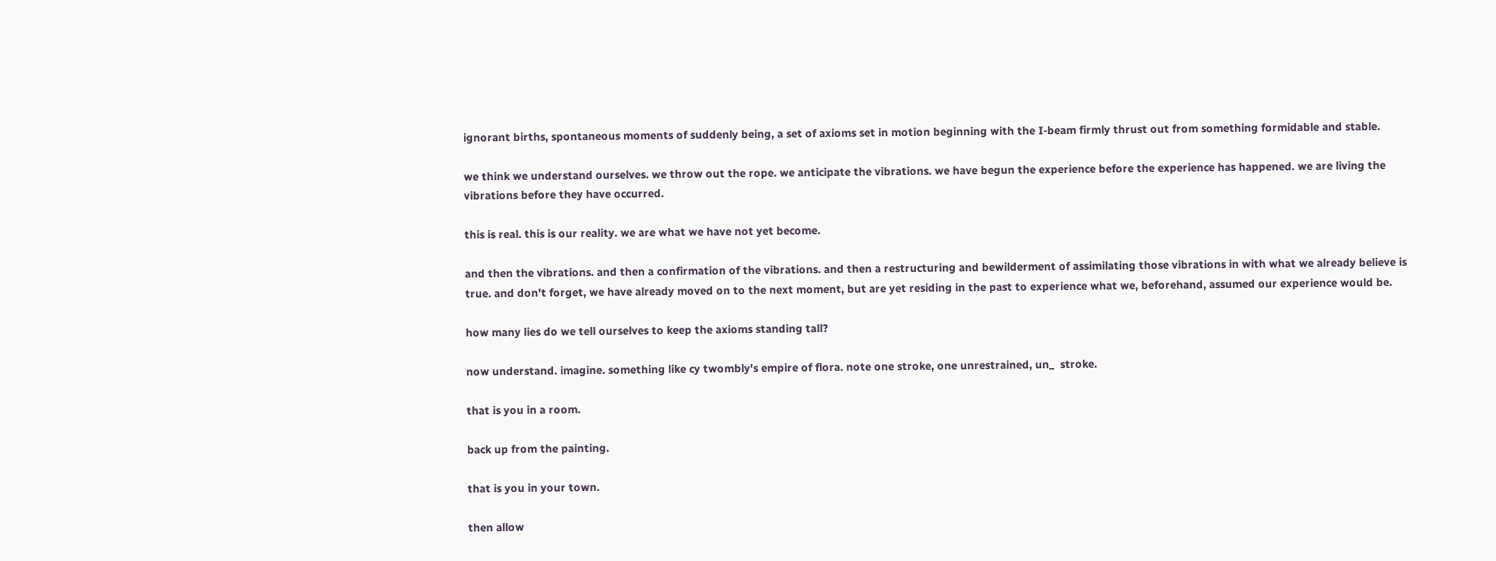ignorant births, spontaneous moments of suddenly being, a set of axioms set in motion beginning with the I-beam firmly thrust out from something formidable and stable.

we think we understand ourselves. we throw out the rope. we anticipate the vibrations. we have begun the experience before the experience has happened. we are living the vibrations before they have occurred.

this is real. this is our reality. we are what we have not yet become.

and then the vibrations. and then a confirmation of the vibrations. and then a restructuring and bewilderment of assimilating those vibrations in with what we already believe is true. and don't forget, we have already moved on to the next moment, but are yet residing in the past to experience what we, beforehand, assumed our experience would be.

how many lies do we tell ourselves to keep the axioms standing tall?

now understand. imagine. something like cy twombly's empire of flora. note one stroke, one unrestrained, un_  stroke.

that is you in a room.

back up from the painting.

that is you in your town.

then allow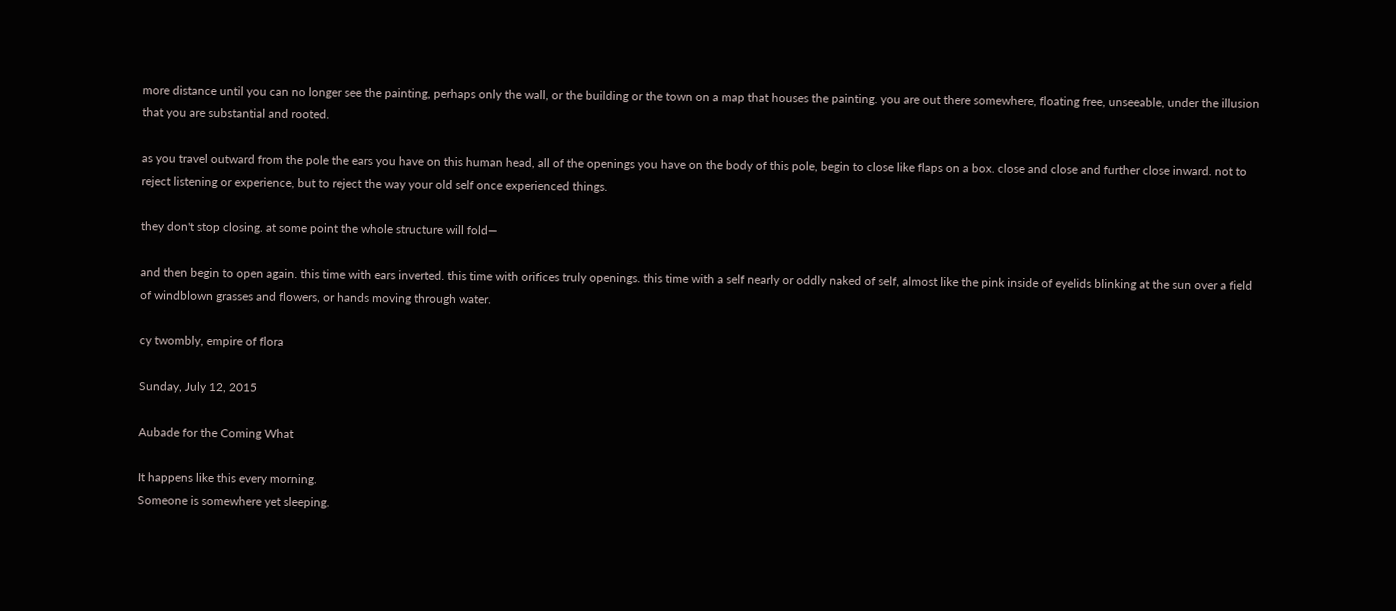more distance until you can no longer see the painting, perhaps only the wall, or the building or the town on a map that houses the painting. you are out there somewhere, floating free, unseeable, under the illusion that you are substantial and rooted.

as you travel outward from the pole the ears you have on this human head, all of the openings you have on the body of this pole, begin to close like flaps on a box. close and close and further close inward. not to reject listening or experience, but to reject the way your old self once experienced things.

they don't stop closing. at some point the whole structure will fold—

and then begin to open again. this time with ears inverted. this time with orifices truly openings. this time with a self nearly or oddly naked of self, almost like the pink inside of eyelids blinking at the sun over a field of windblown grasses and flowers, or hands moving through water.

cy twombly, empire of flora

Sunday, July 12, 2015

Aubade for the Coming What

It happens like this every morning.
Someone is somewhere yet sleeping.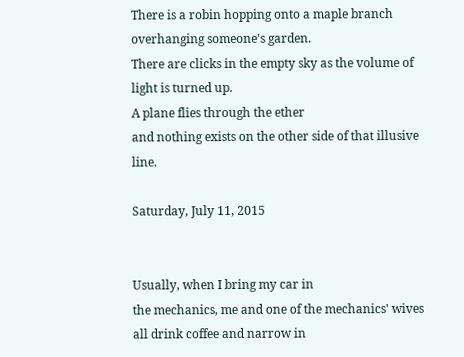There is a robin hopping onto a maple branch overhanging someone's garden.
There are clicks in the empty sky as the volume of light is turned up.
A plane flies through the ether
and nothing exists on the other side of that illusive line.

Saturday, July 11, 2015


Usually, when I bring my car in
the mechanics, me and one of the mechanics' wives
all drink coffee and narrow in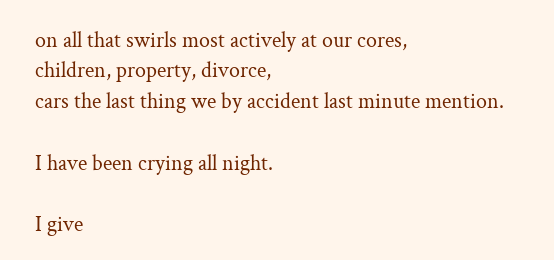on all that swirls most actively at our cores,
children, property, divorce,
cars the last thing we by accident last minute mention.

I have been crying all night.

I give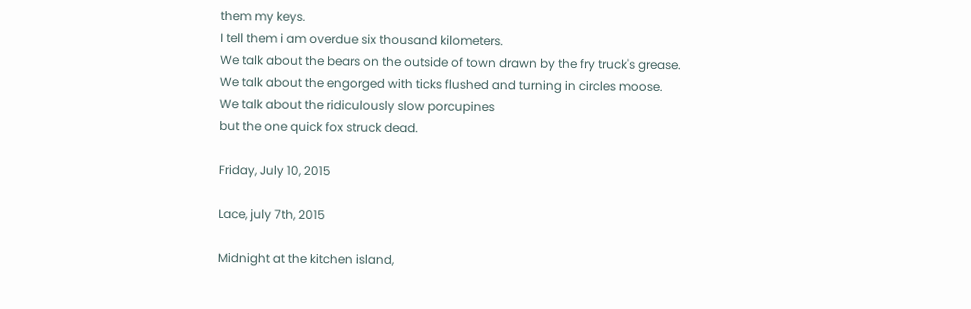them my keys.
I tell them i am overdue six thousand kilometers.
We talk about the bears on the outside of town drawn by the fry truck's grease.
We talk about the engorged with ticks flushed and turning in circles moose.
We talk about the ridiculously slow porcupines
but the one quick fox struck dead.

Friday, July 10, 2015

Lace, july 7th, 2015

Midnight at the kitchen island,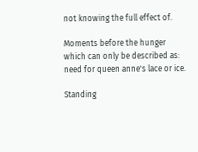not knowing the full effect of.

Moments before the hunger which can only be described as:
need for queen anne's lace or ice.

Standing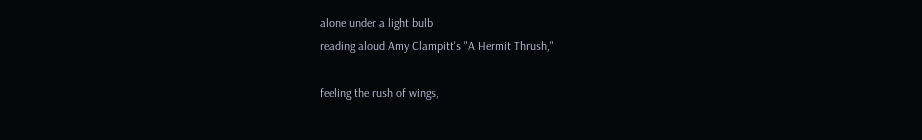alone under a light bulb
reading aloud Amy Clampitt's "A Hermit Thrush,"

feeling the rush of wings,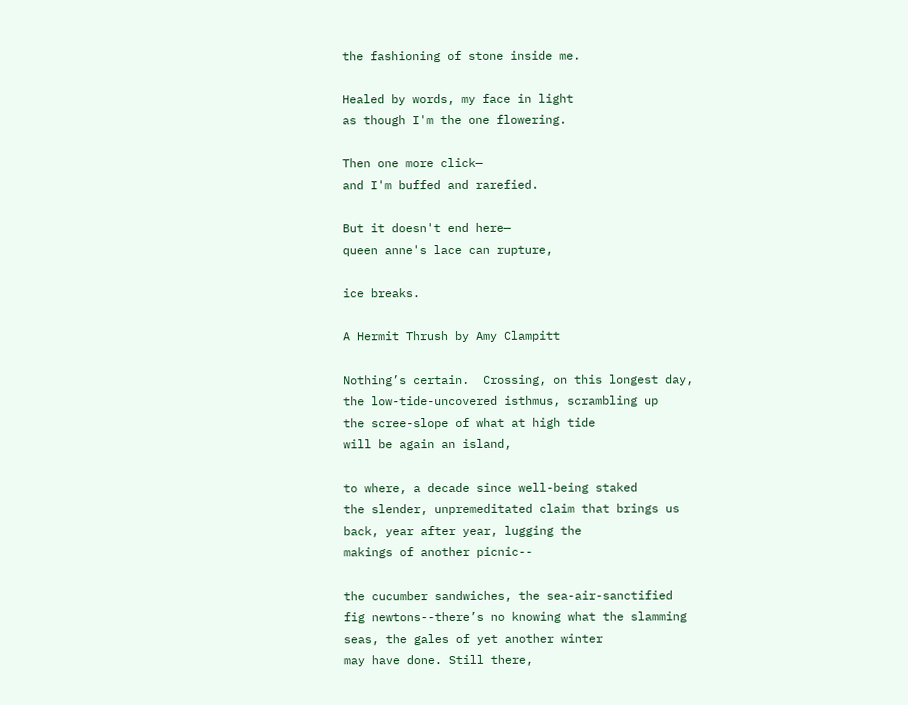the fashioning of stone inside me.

Healed by words, my face in light
as though I'm the one flowering.

Then one more click—
and I'm buffed and rarefied.

But it doesn't end here—
queen anne's lace can rupture,

ice breaks.

A Hermit Thrush by Amy Clampitt

Nothing’s certain.  Crossing, on this longest day,
the low-tide-uncovered isthmus, scrambling up
the scree-slope of what at high tide
will be again an island,

to where, a decade since well-being staked
the slender, unpremeditated claim that brings us
back, year after year, lugging the
makings of another picnic--

the cucumber sandwiches, the sea-air-sanctified
fig newtons--there’s no knowing what the slamming
seas, the gales of yet another winter
may have done. Still there,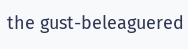the gust-beleaguered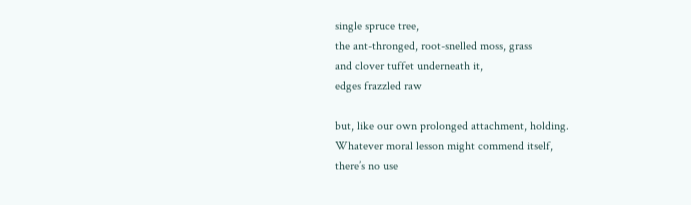single spruce tree,
the ant-thronged, root-snelled moss, grass
and clover tuffet underneath it,
edges frazzled raw

but, like our own prolonged attachment, holding.
Whatever moral lesson might commend itself,
there’s no use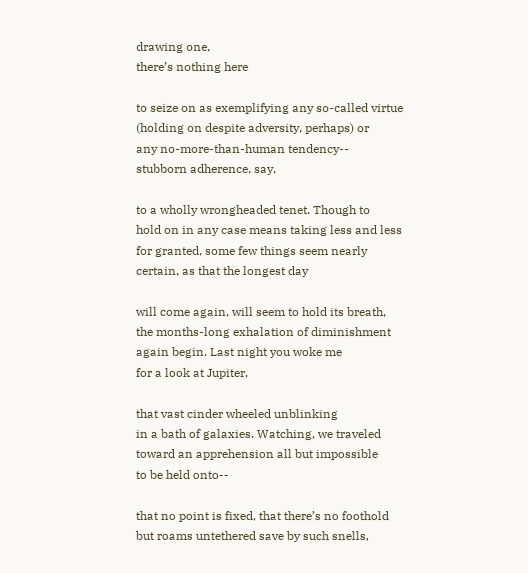drawing one,
there’s nothing here

to seize on as exemplifying any so-called virtue
(holding on despite adversity, perhaps) or
any no-more-than-human tendency--
stubborn adherence, say,

to a wholly wrongheaded tenet. Though to
hold on in any case means taking less and less
for granted, some few things seem nearly
certain, as that the longest day

will come again, will seem to hold its breath,
the months-long exhalation of diminishment
again begin. Last night you woke me
for a look at Jupiter,

that vast cinder wheeled unblinking
in a bath of galaxies. Watching, we traveled
toward an apprehension all but impossible
to be held onto--

that no point is fixed, that there’s no foothold
but roams untethered save by such snells,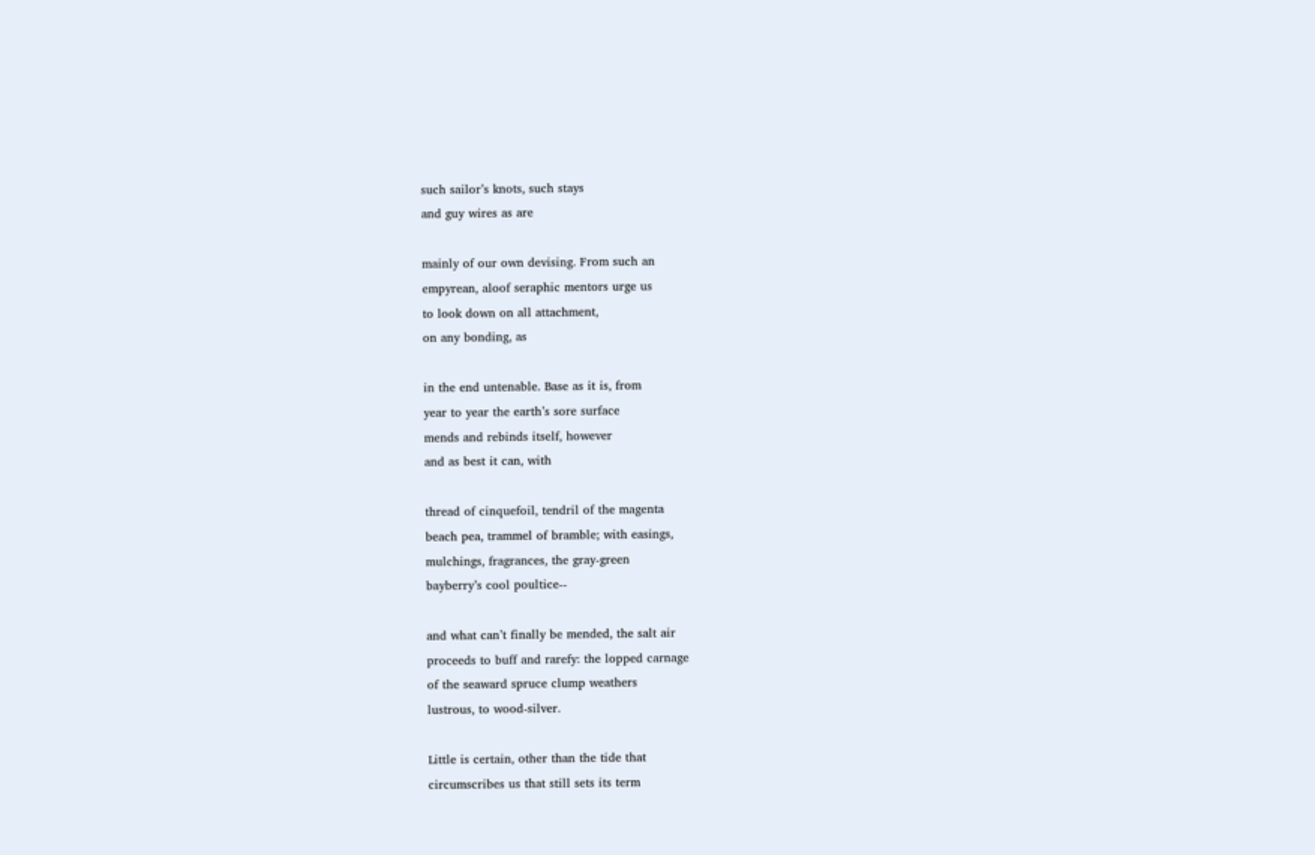such sailor’s knots, such stays
and guy wires as are

mainly of our own devising. From such an
empyrean, aloof seraphic mentors urge us
to look down on all attachment,
on any bonding, as

in the end untenable. Base as it is, from
year to year the earth’s sore surface
mends and rebinds itself, however
and as best it can, with

thread of cinquefoil, tendril of the magenta
beach pea, trammel of bramble; with easings,
mulchings, fragrances, the gray-green
bayberry’s cool poultice--

and what can’t finally be mended, the salt air
proceeds to buff and rarefy: the lopped carnage
of the seaward spruce clump weathers
lustrous, to wood-silver.

Little is certain, other than the tide that
circumscribes us that still sets its term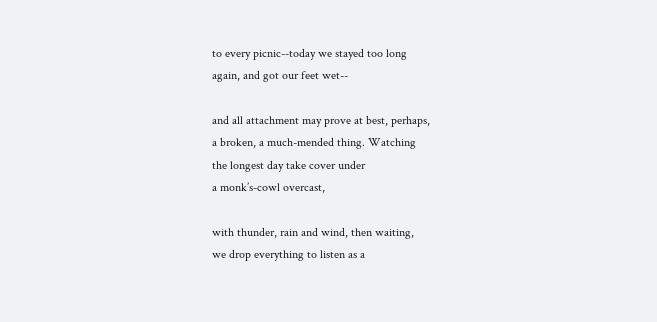to every picnic--today we stayed too long
again, and got our feet wet--

and all attachment may prove at best, perhaps,
a broken, a much-mended thing. Watching
the longest day take cover under
a monk’s-cowl overcast,

with thunder, rain and wind, then waiting,
we drop everything to listen as a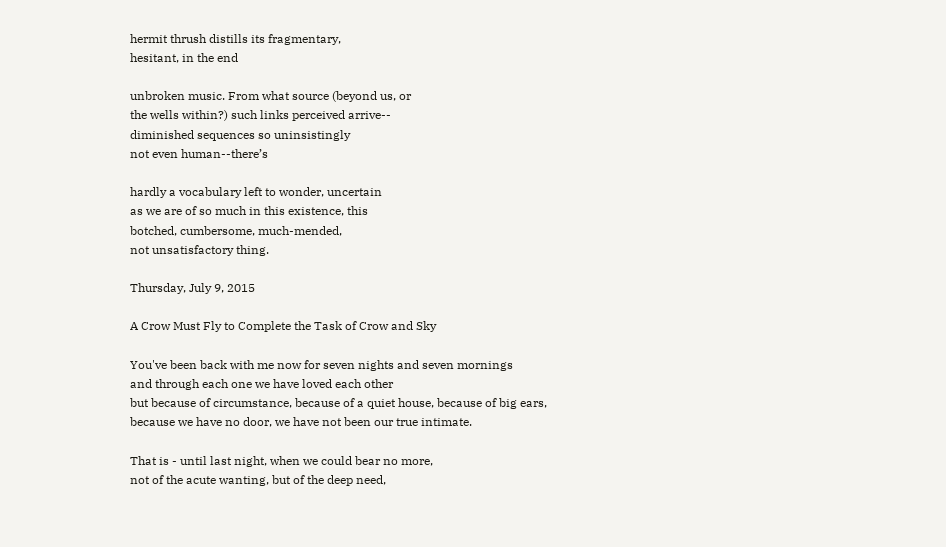hermit thrush distills its fragmentary,
hesitant, in the end

unbroken music. From what source (beyond us, or
the wells within?) such links perceived arrive--
diminished sequences so uninsistingly
not even human--there’s

hardly a vocabulary left to wonder, uncertain
as we are of so much in this existence, this
botched, cumbersome, much-mended,
not unsatisfactory thing.

Thursday, July 9, 2015

A Crow Must Fly to Complete the Task of Crow and Sky

You've been back with me now for seven nights and seven mornings
and through each one we have loved each other
but because of circumstance, because of a quiet house, because of big ears,
because we have no door, we have not been our true intimate.

That is - until last night, when we could bear no more,
not of the acute wanting, but of the deep need,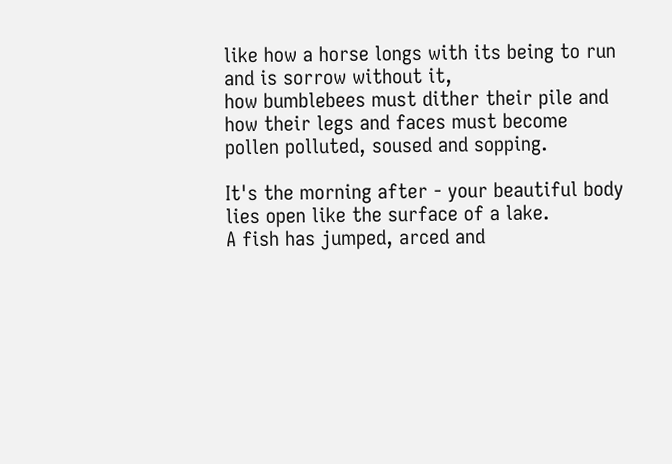like how a horse longs with its being to run and is sorrow without it,
how bumblebees must dither their pile and how their legs and faces must become
pollen polluted, soused and sopping.

It's the morning after - your beautiful body lies open like the surface of a lake.
A fish has jumped, arced and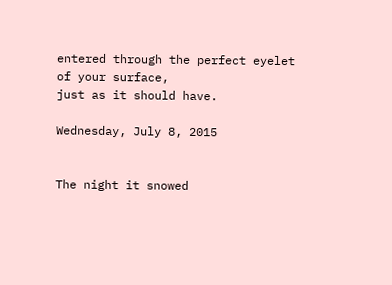entered through the perfect eyelet of your surface,
just as it should have.

Wednesday, July 8, 2015


The night it snowed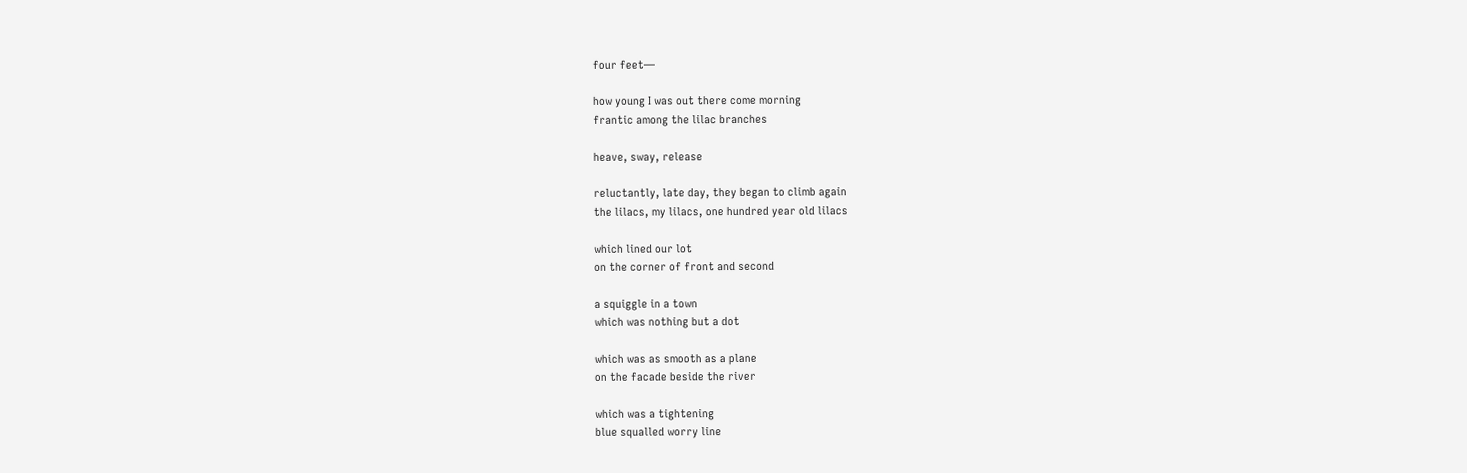four feet—

how young I was out there come morning
frantic among the lilac branches

heave, sway, release

reluctantly, late day, they began to climb again
the lilacs, my lilacs, one hundred year old lilacs

which lined our lot
on the corner of front and second

a squiggle in a town
which was nothing but a dot

which was as smooth as a plane
on the facade beside the river

which was a tightening
blue squalled worry line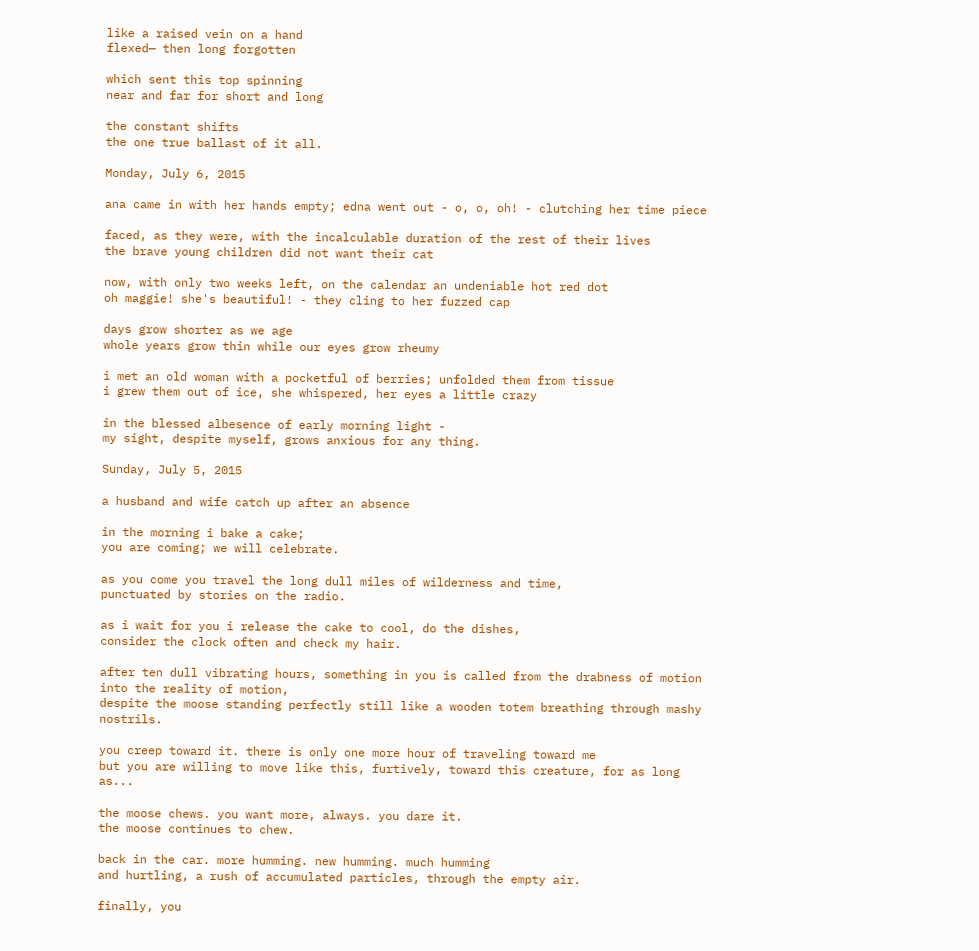like a raised vein on a hand
flexed— then long forgotten

which sent this top spinning
near and far for short and long

the constant shifts
the one true ballast of it all.

Monday, July 6, 2015

ana came in with her hands empty; edna went out - o, o, oh! - clutching her time piece

faced, as they were, with the incalculable duration of the rest of their lives
the brave young children did not want their cat

now, with only two weeks left, on the calendar an undeniable hot red dot
oh maggie! she's beautiful! - they cling to her fuzzed cap

days grow shorter as we age
whole years grow thin while our eyes grow rheumy

i met an old woman with a pocketful of berries; unfolded them from tissue
i grew them out of ice, she whispered, her eyes a little crazy

in the blessed albesence of early morning light -
my sight, despite myself, grows anxious for any thing.

Sunday, July 5, 2015

a husband and wife catch up after an absence

in the morning i bake a cake;
you are coming; we will celebrate.

as you come you travel the long dull miles of wilderness and time,
punctuated by stories on the radio.

as i wait for you i release the cake to cool, do the dishes,
consider the clock often and check my hair.

after ten dull vibrating hours, something in you is called from the drabness of motion into the reality of motion,
despite the moose standing perfectly still like a wooden totem breathing through mashy nostrils.

you creep toward it. there is only one more hour of traveling toward me
but you are willing to move like this, furtively, toward this creature, for as long as...

the moose chews. you want more, always. you dare it.
the moose continues to chew.

back in the car. more humming. new humming. much humming
and hurtling, a rush of accumulated particles, through the empty air.

finally, you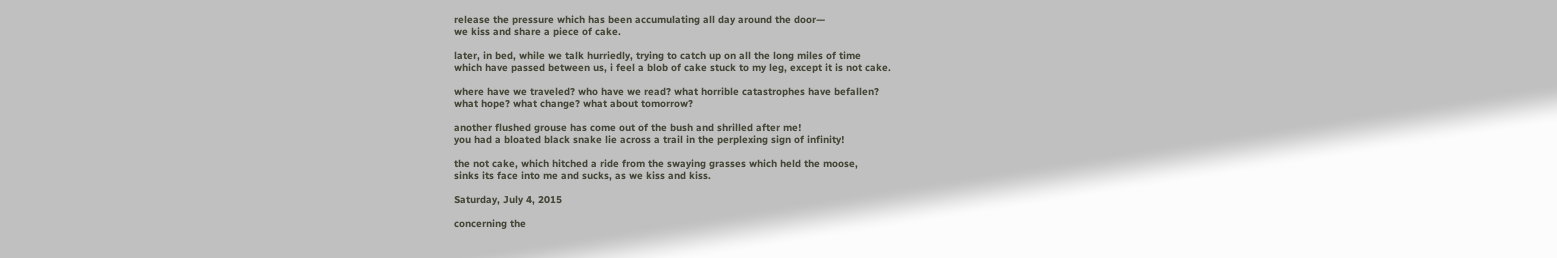release the pressure which has been accumulating all day around the door—
we kiss and share a piece of cake.

later, in bed, while we talk hurriedly, trying to catch up on all the long miles of time
which have passed between us, i feel a blob of cake stuck to my leg, except it is not cake.

where have we traveled? who have we read? what horrible catastrophes have befallen?
what hope? what change? what about tomorrow?

another flushed grouse has come out of the bush and shrilled after me!
you had a bloated black snake lie across a trail in the perplexing sign of infinity!

the not cake, which hitched a ride from the swaying grasses which held the moose,
sinks its face into me and sucks, as we kiss and kiss.

Saturday, July 4, 2015

concerning the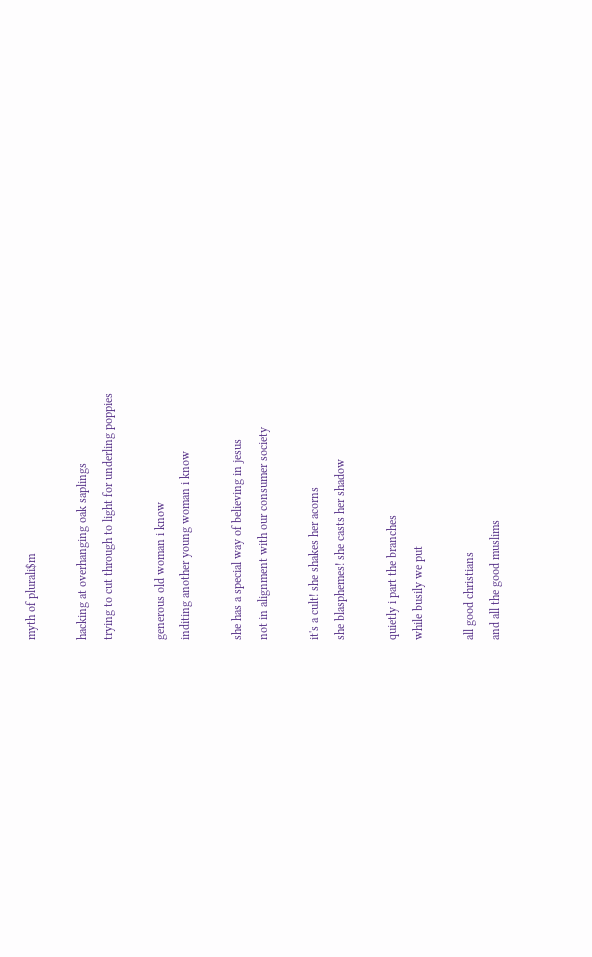myth of plurali$m

hacking at overhanging oak saplings
trying to cut through to light for underling poppies

generous old woman i know
inditing another young woman i know

she has a special way of believing in jesus
not in alignment with our consumer society

it's a cult! she shakes her acorns
she blasphemes! she casts her shadow

quietly i part the branches
while busily we put

all good christians
and all the good muslims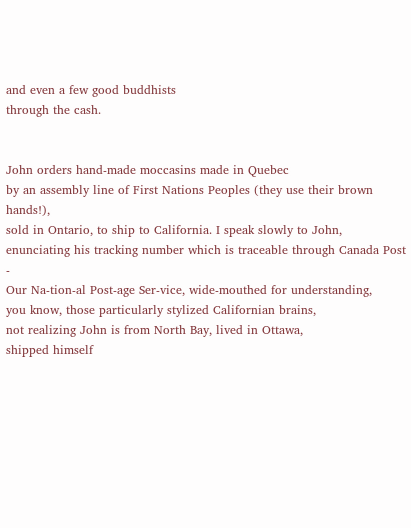and even a few good buddhists
through the cash.


John orders hand-made moccasins made in Quebec
by an assembly line of First Nations Peoples (they use their brown hands!),
sold in Ontario, to ship to California. I speak slowly to John,
enunciating his tracking number which is traceable through Canada Post -
Our Na-tion-al Post-age Ser-vice, wide-mouthed for understanding,
you know, those particularly stylized Californian brains,
not realizing John is from North Bay, lived in Ottawa,
shipped himself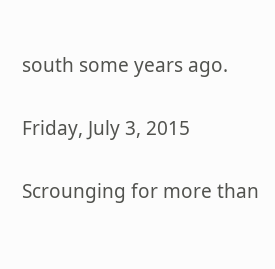south some years ago.

Friday, July 3, 2015

Scrounging for more than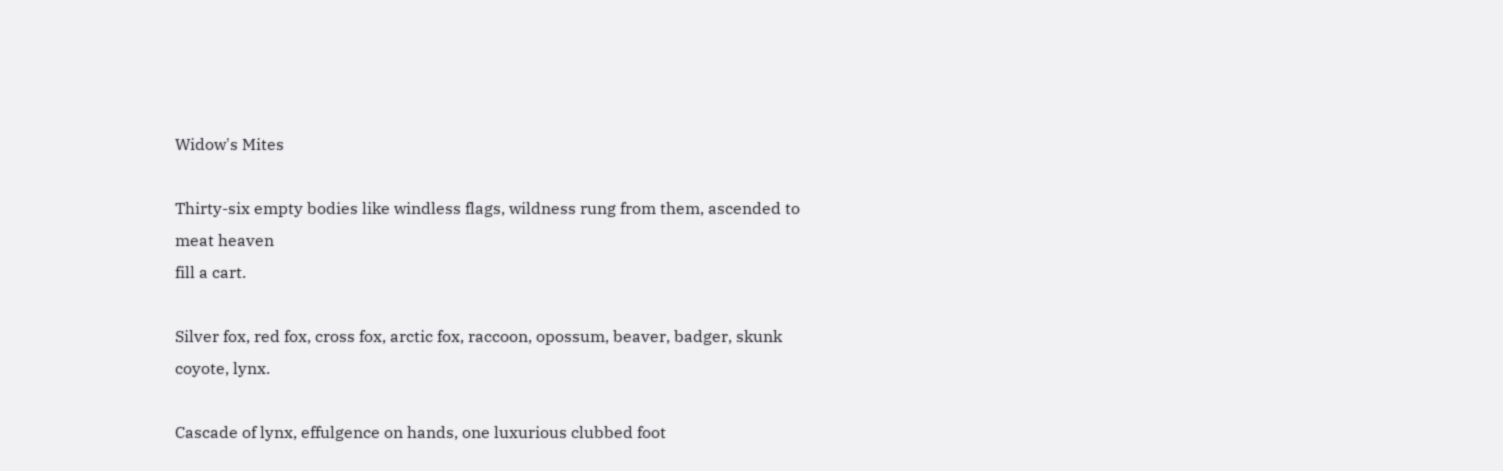Widow's Mites

Thirty-six empty bodies like windless flags, wildness rung from them, ascended to meat heaven
fill a cart.

Silver fox, red fox, cross fox, arctic fox, raccoon, opossum, beaver, badger, skunk
coyote, lynx.

Cascade of lynx, effulgence on hands, one luxurious clubbed foot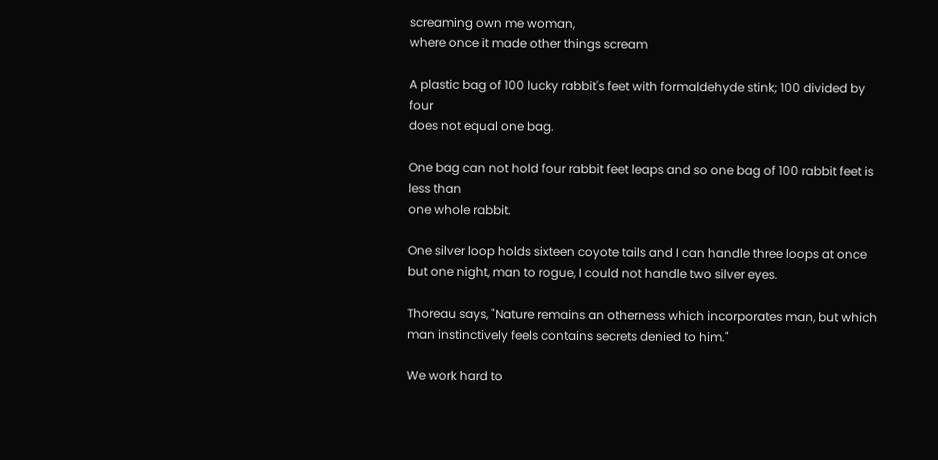screaming own me woman,
where once it made other things scream

A plastic bag of 100 lucky rabbit's feet with formaldehyde stink; 100 divided by four
does not equal one bag.

One bag can not hold four rabbit feet leaps and so one bag of 100 rabbit feet is less than
one whole rabbit.

One silver loop holds sixteen coyote tails and I can handle three loops at once but one night, man to rogue, I could not handle two silver eyes.

Thoreau says, "Nature remains an otherness which incorporates man, but which man instinctively feels contains secrets denied to him."

We work hard to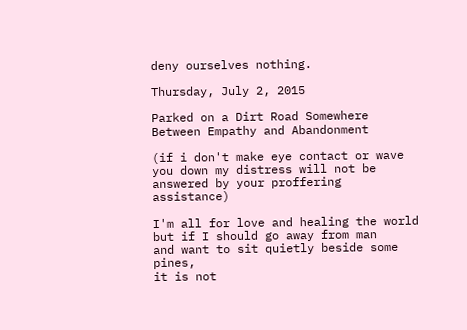deny ourselves nothing.

Thursday, July 2, 2015

Parked on a Dirt Road Somewhere Between Empathy and Abandonment

(if i don't make eye contact or wave you down my distress will not be answered by your proffering assistance)

I'm all for love and healing the world
but if I should go away from man
and want to sit quietly beside some pines,
it is not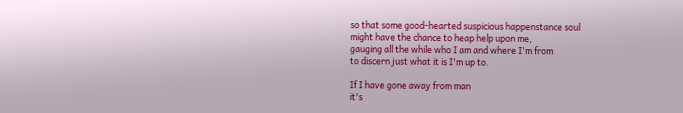so that some good-hearted suspicious happenstance soul
might have the chance to heap help upon me,
gauging all the while who I am and where I'm from
to discern just what it is I'm up to.

If I have gone away from man
it's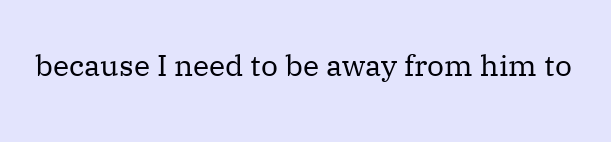because I need to be away from him to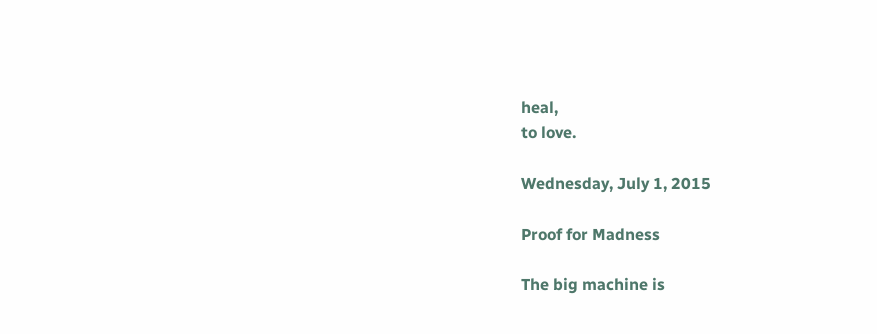heal,
to love.

Wednesday, July 1, 2015

Proof for Madness

The big machine is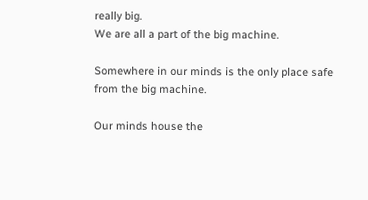really big.
We are all a part of the big machine.

Somewhere in our minds is the only place safe
from the big machine.

Our minds house the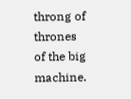throng of thrones
of the big machine.